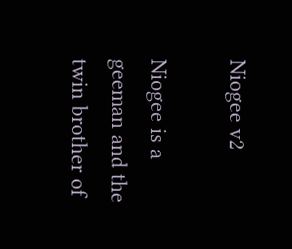Niogee v2

Niogee is a geeman and the twin brother of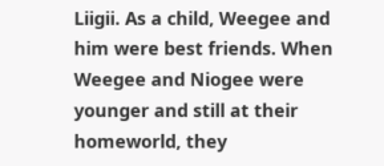Liigii. As a child, Weegee and him were best friends. When Weegee and Niogee were younger and still at their homeworld, they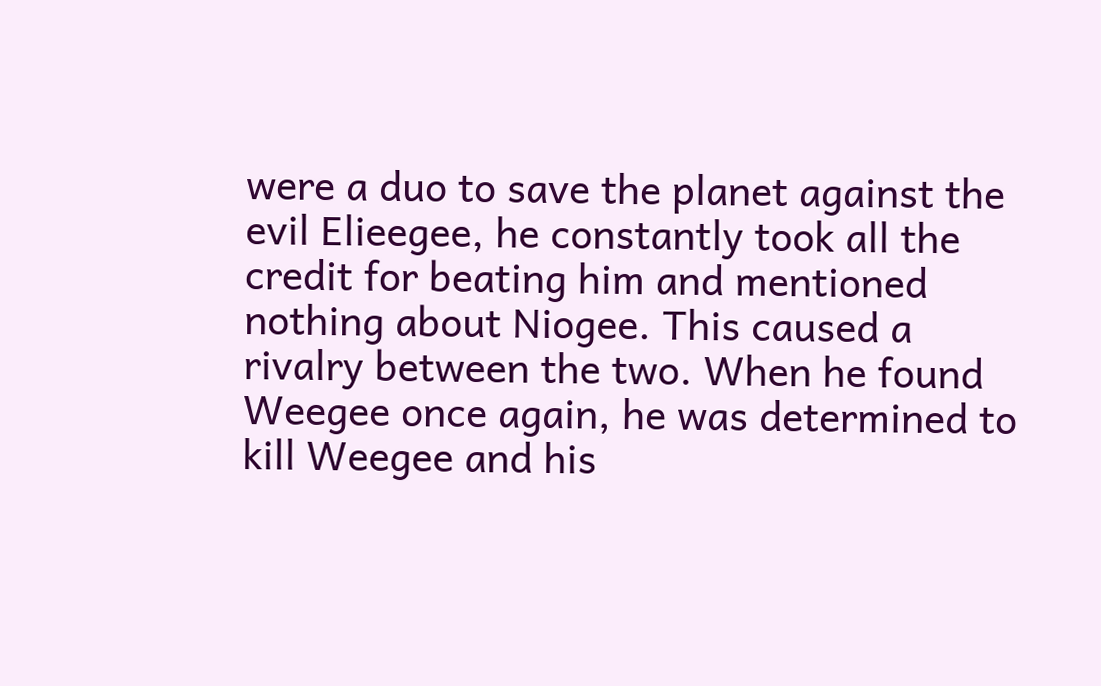were a duo to save the planet against the evil Elieegee, he constantly took all the credit for beating him and mentioned nothing about Niogee. This caused a rivalry between the two. When he found Weegee once again, he was determined to kill Weegee and his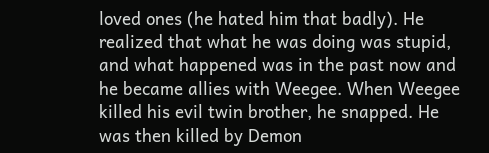loved ones (he hated him that badly). He realized that what he was doing was stupid, and what happened was in the past now and he became allies with Weegee. When Weegee killed his evil twin brother, he snapped. He was then killed by Demon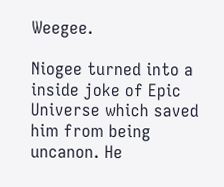Weegee.

Niogee turned into a inside joke of Epic Universe which saved him from being uncanon. He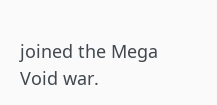joined the Mega Void war.